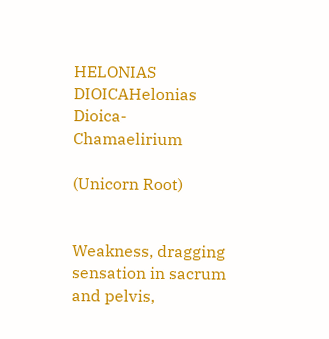HELONIAS DIOICAHelonias Dioica-Chamaelirium

(Unicorn Root)


Weakness, dragging sensation in sacrum and pelvis,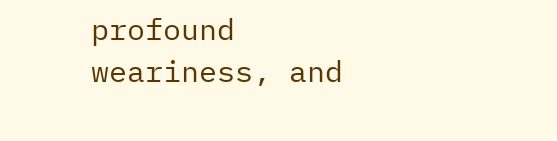profound weariness, and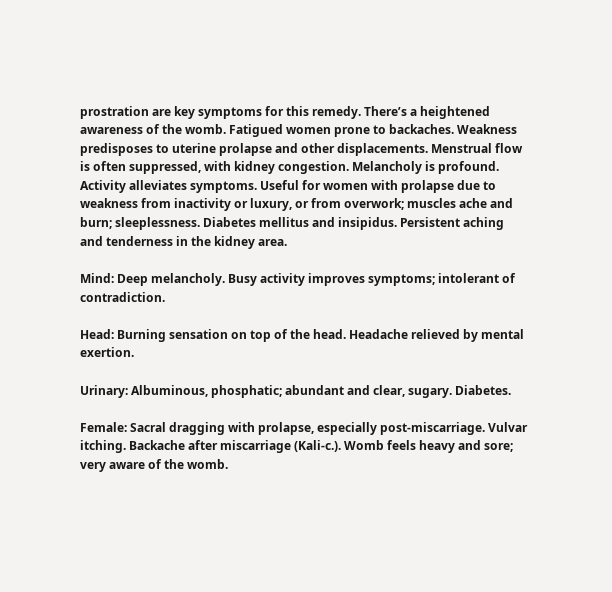prostration are key symptoms for this remedy. There’s a heightened awareness of the womb. Fatigued women prone to backaches. Weakness predisposes to uterine prolapse and other displacements. Menstrual flow is often suppressed, with kidney congestion. Melancholy is profound. Activity alleviates symptoms. Useful for women with prolapse due to weakness from inactivity or luxury, or from overwork; muscles ache and burn; sleeplessness. Diabetes mellitus and insipidus. Persistent aching and tenderness in the kidney area.

Mind: Deep melancholy. Busy activity improves symptoms; intolerant of contradiction.

Head: Burning sensation on top of the head. Headache relieved by mental exertion.

Urinary: Albuminous, phosphatic; abundant and clear, sugary. Diabetes.

Female: Sacral dragging with prolapse, especially post-miscarriage. Vulvar itching. Backache after miscarriage (Kali-c.). Womb feels heavy and sore; very aware of the womb.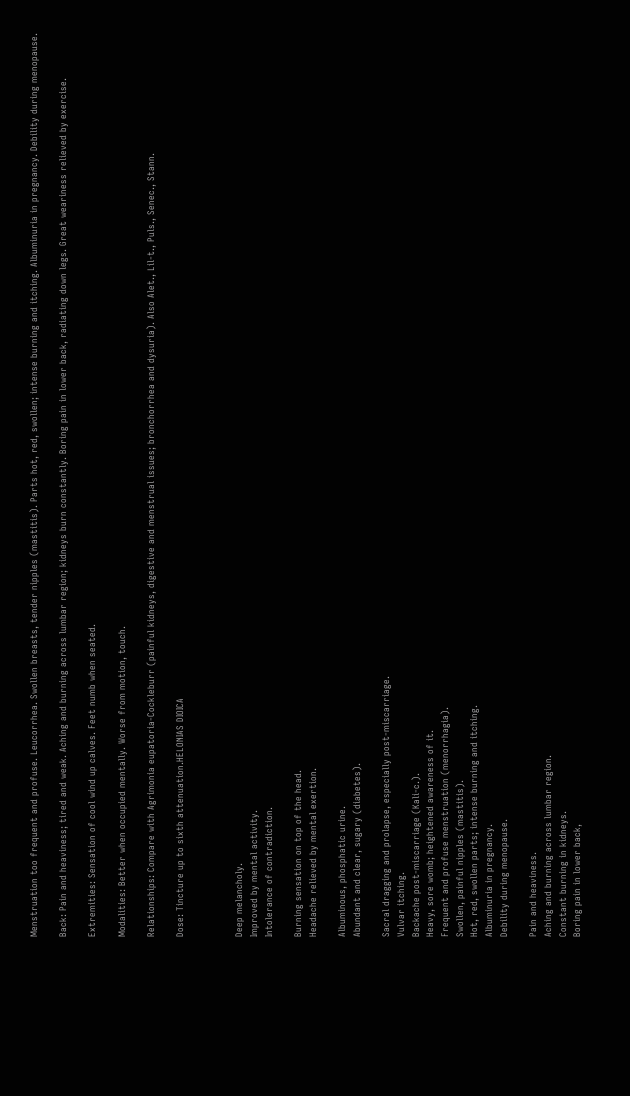Menstruation too frequent and profuse. Leucorrhea. Swollen breasts, tender nipples (mastitis). Parts hot, red, swollen; intense burning and itching. Albuminuria in pregnancy. Debility during menopause.

Back: Pain and heaviness; tired and weak. Aching and burning across lumbar region; kidneys burn constantly. Boring pain in lower back, radiating down legs. Great weariness relieved by exercise.

Extremities: Sensation of cool wind up calves. Feet numb when seated.

Modalities: Better when occupied mentally. Worse from motion, touch.

Relationships: Compare with Agrimonia eupatoria-Cockleburr (painful kidneys, digestive and menstrual issues; bronchorrhea and dysuria). Also Alet., Lil-t., Puls., Senec., Stann.

Dose: Tincture up to sixth attenuation.HELONIAS DIOICA



Deep melancholy.
Improved by mental activity.
Intolerance of contradiction.

Burning sensation on top of the head.
Headache relieved by mental exertion.

Albuminous, phosphatic urine.
Abundant and clear, sugary (diabetes).

Sacral dragging and prolapse, especially post-miscarriage.
Vulvar itching.
Backache post-miscarriage (Kali-c.).
Heavy, sore womb; heightened awareness of it.
Frequent and profuse menstruation (menorrhagia).
Swollen, painful nipples (mastitis).
Hot, red, swollen parts; intense burning and itching.
Albuminuria in pregnancy.
Debility during menopause.

Pain and heaviness.
Aching and burning across lumbar region.
Constant burning in kidneys.
Boring pain in lower back,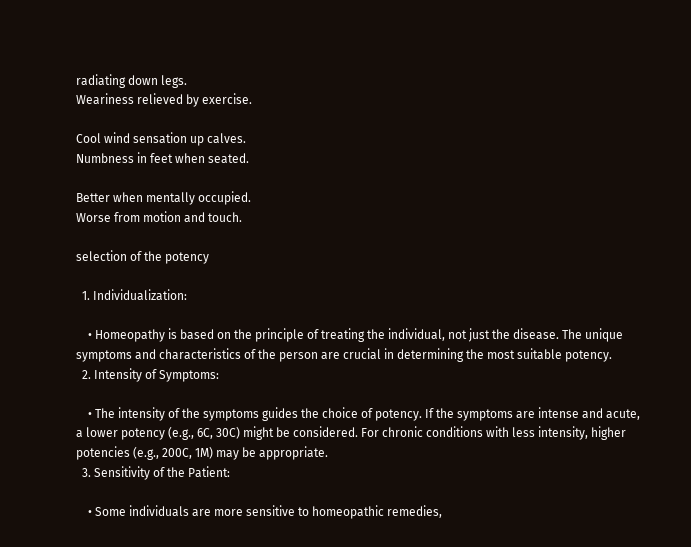radiating down legs.
Weariness relieved by exercise.

Cool wind sensation up calves.
Numbness in feet when seated.

Better when mentally occupied.
Worse from motion and touch.

selection of the potency

  1. Individualization:

    • Homeopathy is based on the principle of treating the individual, not just the disease. The unique symptoms and characteristics of the person are crucial in determining the most suitable potency.
  2. Intensity of Symptoms:

    • The intensity of the symptoms guides the choice of potency. If the symptoms are intense and acute, a lower potency (e.g., 6C, 30C) might be considered. For chronic conditions with less intensity, higher potencies (e.g., 200C, 1M) may be appropriate.
  3. Sensitivity of the Patient:

    • Some individuals are more sensitive to homeopathic remedies,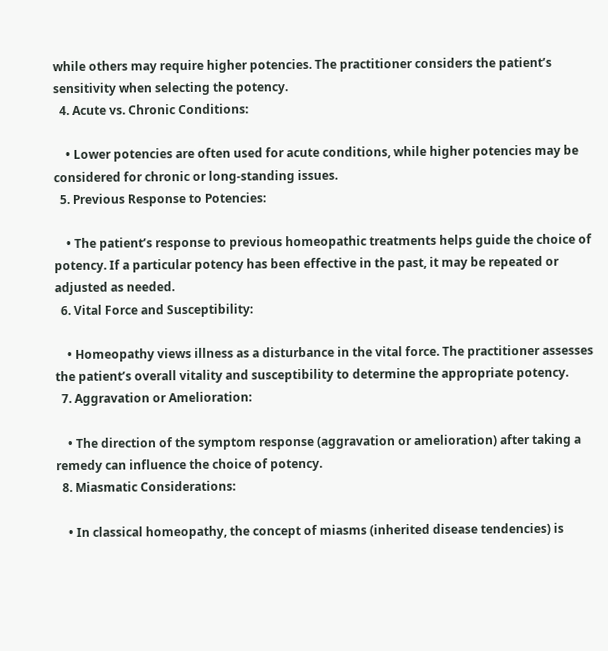while others may require higher potencies. The practitioner considers the patient’s sensitivity when selecting the potency.
  4. Acute vs. Chronic Conditions:

    • Lower potencies are often used for acute conditions, while higher potencies may be considered for chronic or long-standing issues.
  5. Previous Response to Potencies:

    • The patient’s response to previous homeopathic treatments helps guide the choice of potency. If a particular potency has been effective in the past, it may be repeated or adjusted as needed.
  6. Vital Force and Susceptibility:

    • Homeopathy views illness as a disturbance in the vital force. The practitioner assesses the patient’s overall vitality and susceptibility to determine the appropriate potency.
  7. Aggravation or Amelioration:

    • The direction of the symptom response (aggravation or amelioration) after taking a remedy can influence the choice of potency.
  8. Miasmatic Considerations:

    • In classical homeopathy, the concept of miasms (inherited disease tendencies) is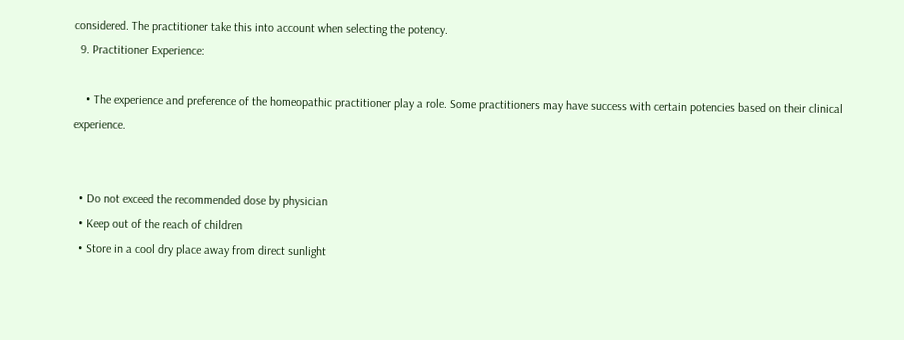considered. The practitioner take this into account when selecting the potency.
  9. Practitioner Experience:

    • The experience and preference of the homeopathic practitioner play a role. Some practitioners may have success with certain potencies based on their clinical experience.


  • Do not exceed the recommended dose by physician
  • Keep out of the reach of children
  • Store in a cool dry place away from direct sunlight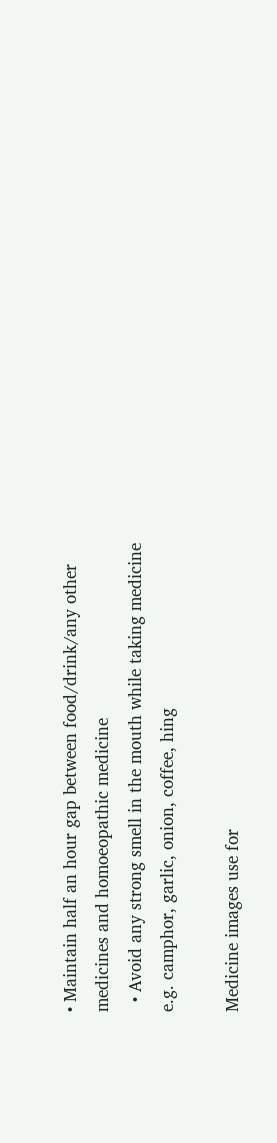• Maintain half an hour gap between food/drink/any other medicines and homoeopathic medicine
  • Avoid any strong smell in the mouth while taking medicine e.g. camphor, garlic, onion, coffee, hing

Medicine images use for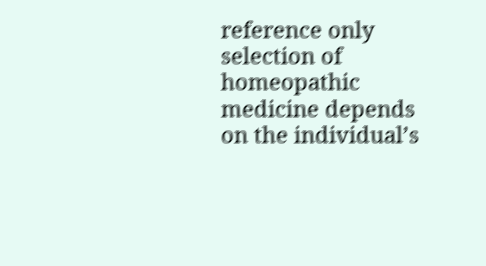reference only selection of homeopathic medicine depends on the individual’s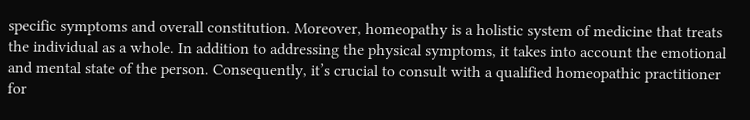specific symptoms and overall constitution. Moreover, homeopathy is a holistic system of medicine that treats the individual as a whole. In addition to addressing the physical symptoms, it takes into account the emotional and mental state of the person. Consequently, it’s crucial to consult with a qualified homeopathic practitioner for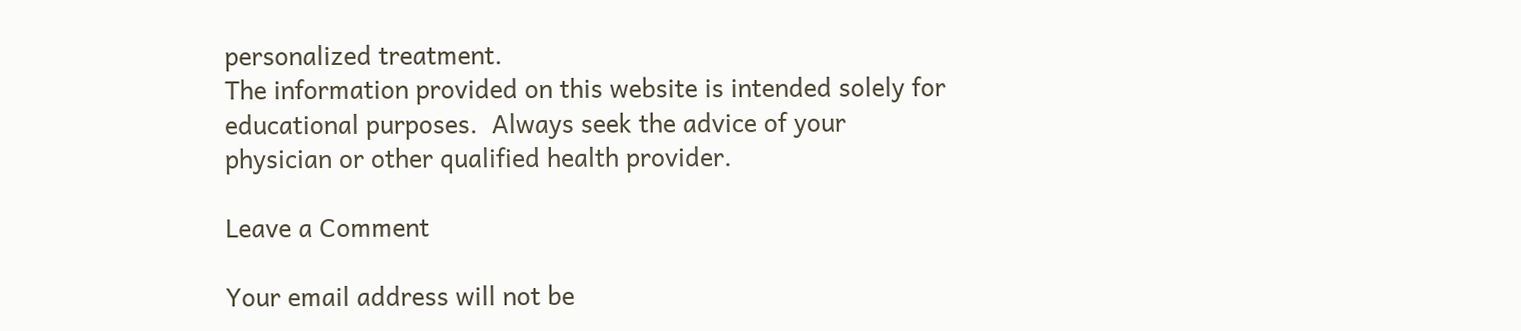personalized treatment.
The information provided on this website is intended solely for educational purposes.  Always seek the advice of your physician or other qualified health provider.

Leave a Comment

Your email address will not be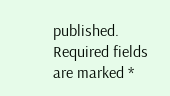published. Required fields are marked *